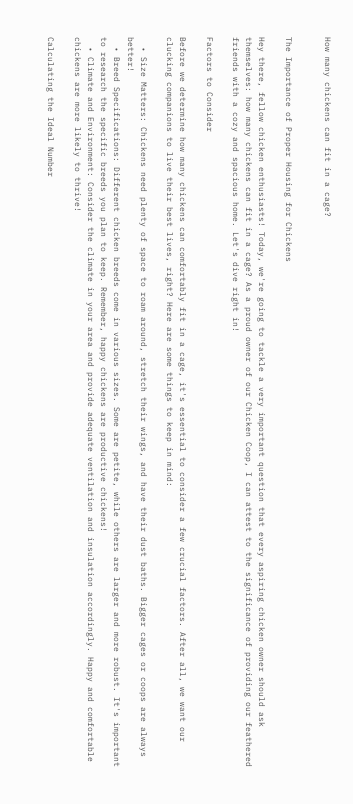How many chickens can fit in a cage?


The Importance of Proper Housing for Chickens

Hey there, fellow chicken enthusiasts! Today, we're going to tackle a very important question that every aspiring chicken owner should ask themselves: how many chickens can fit in a cage? As a proud owner of our Chicken Coop, I can attest to the significance of providing our feathered friends with a cozy and spacious home. Let's dive right in!

Factors to Consider

Before we determine how many chickens can comfortably fit in a cage, it's essential to consider a few crucial factors. After all, we want our clucking companions to live their best lives, right? Here are some things to keep in mind:

  • Size Matters: Chickens need plenty of space to roam around, stretch their wings, and have their dust baths. Bigger cages or coops are always better!
  • Breed Specifications: Different chicken breeds come in various sizes. Some are petite, while others are larger and more robust. It's important to research the specific breeds you plan to keep. Remember, happy chickens are productive chickens!
  • Climate and Environment: Consider the climate in your area and provide adequate ventilation and insulation accordingly. Happy and comfortable chickens are more likely to thrive!

Calculating the Ideal Number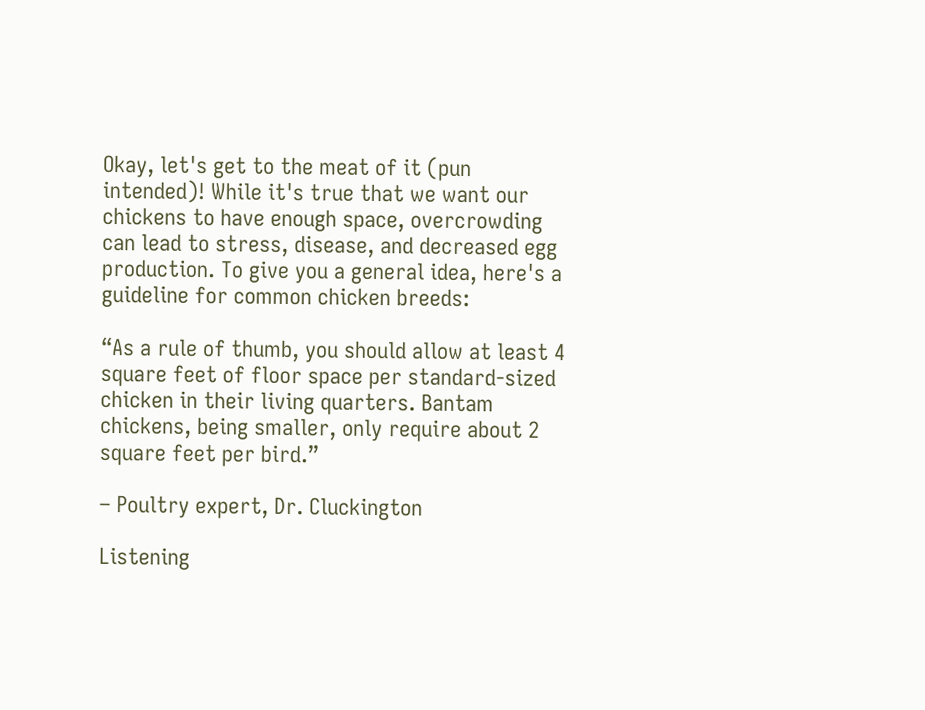Okay, let's get to the meat of it (pun intended)! While it's true that we want our chickens to have enough space, overcrowding can lead to stress, disease, and decreased egg production. To give you a general idea, here's a guideline for common chicken breeds:

“As a rule of thumb, you should allow at least 4 square feet of floor space per standard-sized chicken in their living quarters. Bantam chickens, being smaller, only require about 2 square feet per bird.”

– Poultry expert, Dr. Cluckington

Listening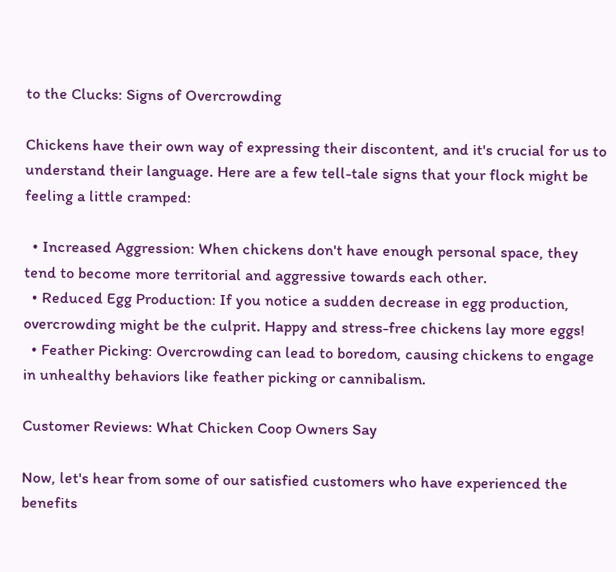to the Clucks: Signs of Overcrowding

Chickens have their own way of expressing their discontent, and it's crucial for us to understand their language. Here are a few tell-tale signs that your flock might be feeling a little cramped:

  • Increased Aggression: When chickens don't have enough personal space, they tend to become more territorial and aggressive towards each other.
  • Reduced Egg Production: If you notice a sudden decrease in egg production, overcrowding might be the culprit. Happy and stress-free chickens lay more eggs!
  • Feather Picking: Overcrowding can lead to boredom, causing chickens to engage in unhealthy behaviors like feather picking or cannibalism.

Customer Reviews: What Chicken Coop Owners Say

Now, let's hear from some of our satisfied customers who have experienced the benefits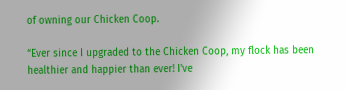of owning our Chicken Coop.

“Ever since I upgraded to the Chicken Coop, my flock has been healthier and happier than ever! I've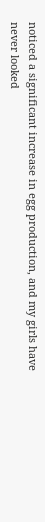noticed a significant increase in egg production, and my girls have never looked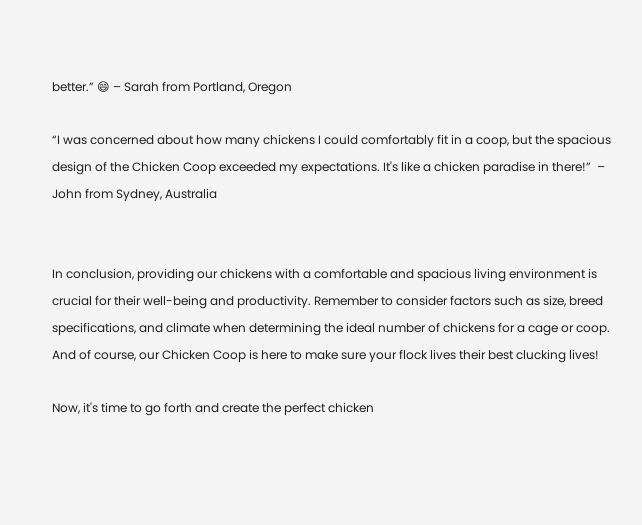better.” 😄 – Sarah from Portland, Oregon

“I was concerned about how many chickens I could comfortably fit in a coop, but the spacious design of the Chicken Coop exceeded my expectations. It's like a chicken paradise in there!”  – John from Sydney, Australia


In conclusion, providing our chickens with a comfortable and spacious living environment is crucial for their well-being and productivity. Remember to consider factors such as size, breed specifications, and climate when determining the ideal number of chickens for a cage or coop. And of course, our Chicken Coop is here to make sure your flock lives their best clucking lives!

Now, it's time to go forth and create the perfect chicken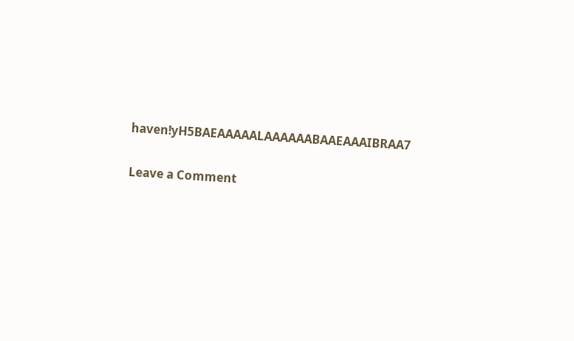haven!yH5BAEAAAAALAAAAAABAAEAAAIBRAA7

Leave a Comment